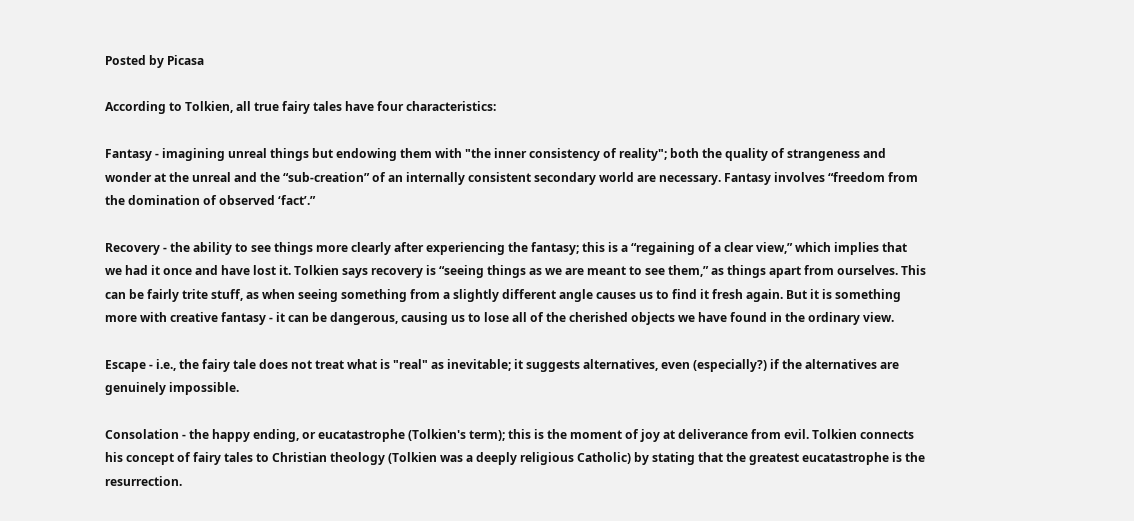Posted by Picasa

According to Tolkien, all true fairy tales have four characteristics:

Fantasy - imagining unreal things but endowing them with "the inner consistency of reality"; both the quality of strangeness and wonder at the unreal and the “sub-creation” of an internally consistent secondary world are necessary. Fantasy involves “freedom from the domination of observed ‘fact’.”

Recovery - the ability to see things more clearly after experiencing the fantasy; this is a “regaining of a clear view,” which implies that we had it once and have lost it. Tolkien says recovery is “seeing things as we are meant to see them,” as things apart from ourselves. This can be fairly trite stuff, as when seeing something from a slightly different angle causes us to find it fresh again. But it is something more with creative fantasy - it can be dangerous, causing us to lose all of the cherished objects we have found in the ordinary view.

Escape - i.e., the fairy tale does not treat what is "real" as inevitable; it suggests alternatives, even (especially?) if the alternatives are genuinely impossible.

Consolation - the happy ending, or eucatastrophe (Tolkien's term); this is the moment of joy at deliverance from evil. Tolkien connects his concept of fairy tales to Christian theology (Tolkien was a deeply religious Catholic) by stating that the greatest eucatastrophe is the resurrection.